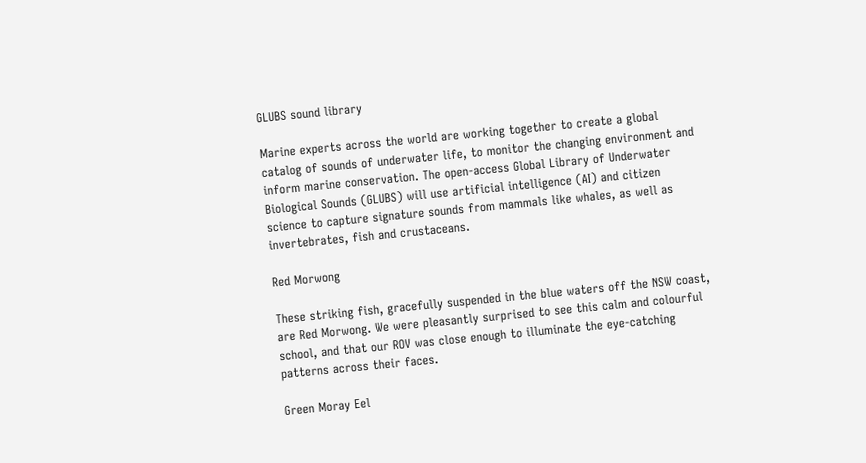GLUBS sound library

Marine experts across the world are working together to create a global catalog of sounds of underwater life, to monitor the changing environment and inform marine conservation. The open-access Global Library of Underwater Biological Sounds (GLUBS) will use artificial intelligence (AI) and citizen science to capture signature sounds from mammals like whales, as well as invertebrates, fish and crustaceans.

Red Morwong

These striking fish, gracefully suspended in the blue waters off the NSW coast, are Red Morwong. We were pleasantly surprised to see this calm and colourful school, and that our ROV was close enough to illuminate the eye-catching patterns across their faces.

Green Moray Eel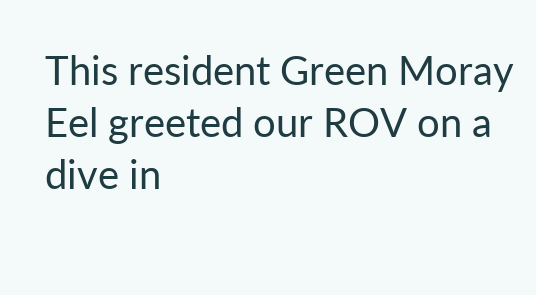This resident Green Moray Eel greeted our ROV on a dive in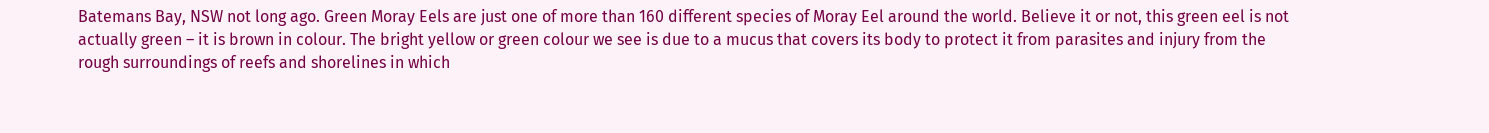Batemans Bay, NSW not long ago. Green Moray Eels are just one of more than 160 different species of Moray Eel around the world. Believe it or not, this green eel is not actually green – it is brown in colour. The bright yellow or green colour we see is due to a mucus that covers its body to protect it from parasites and injury from the rough surroundings of reefs and shorelines in which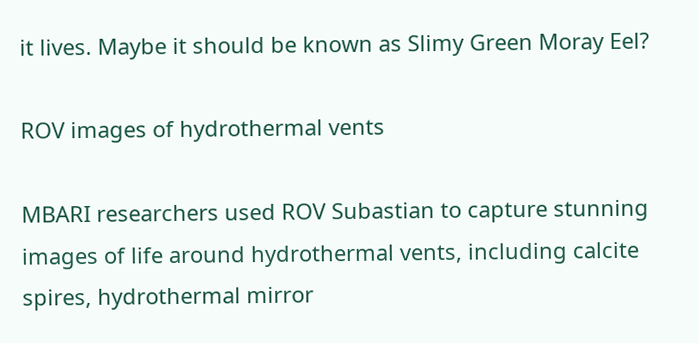it lives. Maybe it should be known as Slimy Green Moray Eel?

ROV images of hydrothermal vents

MBARI researchers used ROV Subastian to capture stunning images of life around hydrothermal vents, including calcite spires, hydrothermal mirror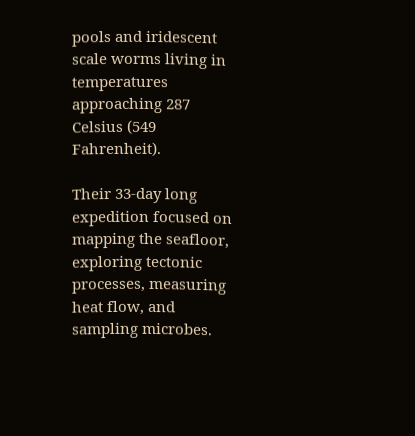pools and iridescent scale worms living in temperatures approaching 287 Celsius (549 Fahrenheit).

Their 33-day long expedition focused on mapping the seafloor, exploring tectonic processes, measuring heat flow, and sampling microbes.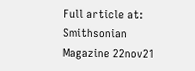Full article at: Smithsonian Magazine 22nov21